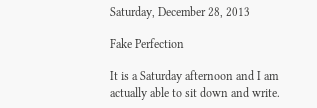Saturday, December 28, 2013

Fake Perfection

It is a Saturday afternoon and I am actually able to sit down and write.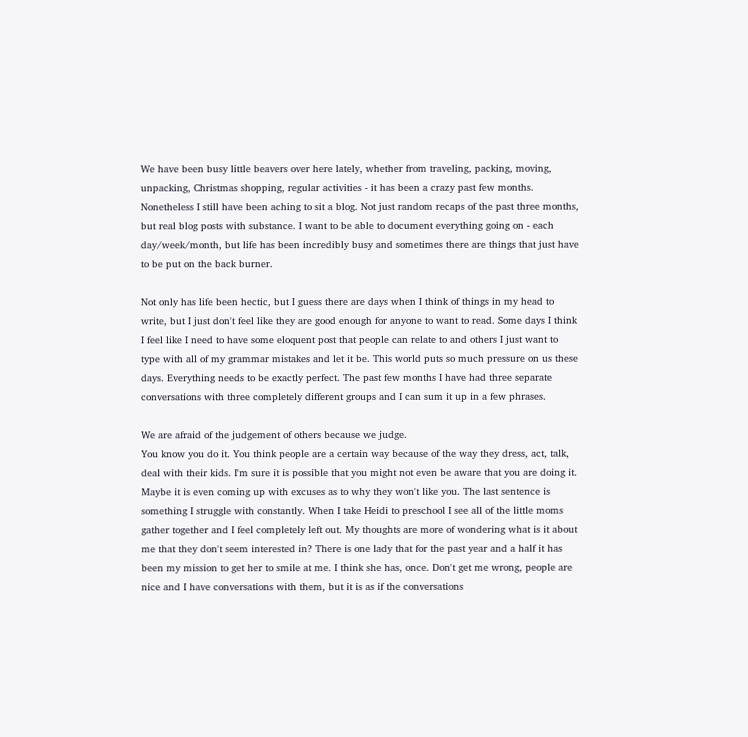We have been busy little beavers over here lately, whether from traveling, packing, moving, unpacking, Christmas shopping, regular activities - it has been a crazy past few months. Nonetheless I still have been aching to sit a blog. Not just random recaps of the past three months, but real blog posts with substance. I want to be able to document everything going on - each day/week/month, but life has been incredibly busy and sometimes there are things that just have to be put on the back burner.

Not only has life been hectic, but I guess there are days when I think of things in my head to write, but I just don't feel like they are good enough for anyone to want to read. Some days I think I feel like I need to have some eloquent post that people can relate to and others I just want to type with all of my grammar mistakes and let it be. This world puts so much pressure on us these days. Everything needs to be exactly perfect. The past few months I have had three separate conversations with three completely different groups and I can sum it up in a few phrases.

We are afraid of the judgement of others because we judge.
You know you do it. You think people are a certain way because of the way they dress, act, talk, deal with their kids. I'm sure it is possible that you might not even be aware that you are doing it. Maybe it is even coming up with excuses as to why they won't like you. The last sentence is something I struggle with constantly. When I take Heidi to preschool I see all of the little moms gather together and I feel completely left out. My thoughts are more of wondering what is it about me that they don't seem interested in? There is one lady that for the past year and a half it has been my mission to get her to smile at me. I think she has, once. Don't get me wrong, people are nice and I have conversations with them, but it is as if the conversations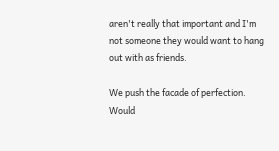aren't really that important and I'm not someone they would want to hang out with as friends.

We push the facade of perfection.
Would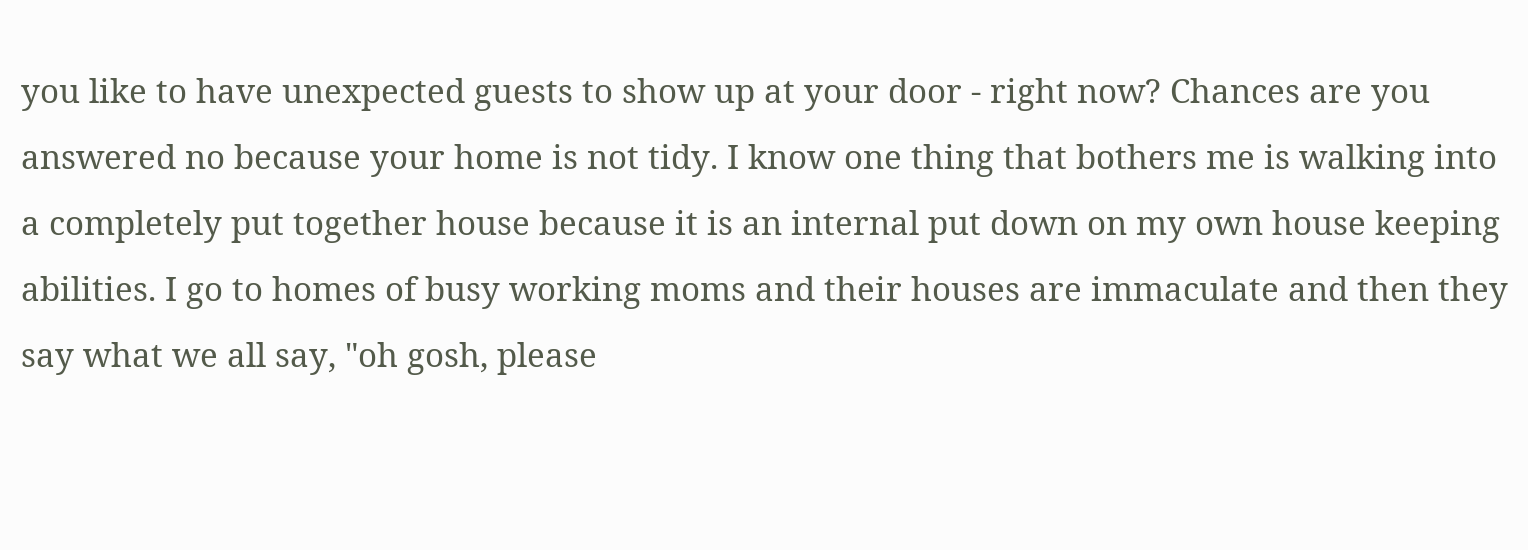you like to have unexpected guests to show up at your door - right now? Chances are you answered no because your home is not tidy. I know one thing that bothers me is walking into a completely put together house because it is an internal put down on my own house keeping abilities. I go to homes of busy working moms and their houses are immaculate and then they say what we all say, "oh gosh, please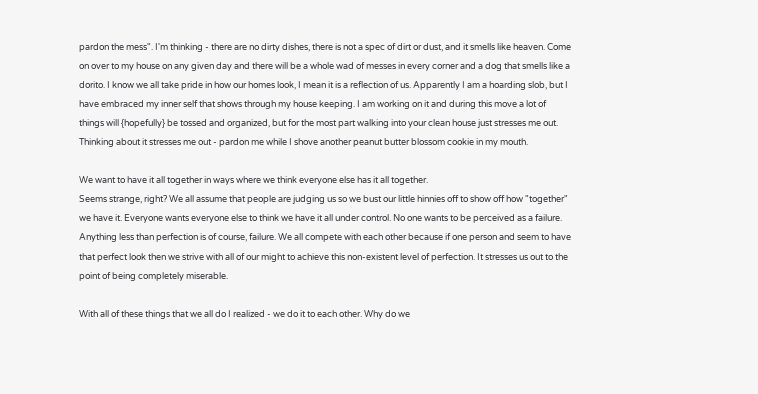pardon the mess". I'm thinking - there are no dirty dishes, there is not a spec of dirt or dust, and it smells like heaven. Come on over to my house on any given day and there will be a whole wad of messes in every corner and a dog that smells like a dorito. I know we all take pride in how our homes look, I mean it is a reflection of us. Apparently I am a hoarding slob, but I have embraced my inner self that shows through my house keeping. I am working on it and during this move a lot of things will {hopefully} be tossed and organized, but for the most part walking into your clean house just stresses me out. Thinking about it stresses me out - pardon me while I shove another peanut butter blossom cookie in my mouth.

We want to have it all together in ways where we think everyone else has it all together.
Seems strange, right? We all assume that people are judging us so we bust our little hinnies off to show off how "together" we have it. Everyone wants everyone else to think we have it all under control. No one wants to be perceived as a failure. Anything less than perfection is of course, failure. We all compete with each other because if one person and seem to have that perfect look then we strive with all of our might to achieve this non-existent level of perfection. It stresses us out to the point of being completely miserable.

With all of these things that we all do I realized - we do it to each other. Why do we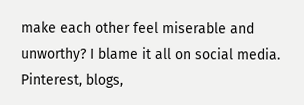make each other feel miserable and unworthy? I blame it all on social media. Pinterest, blogs,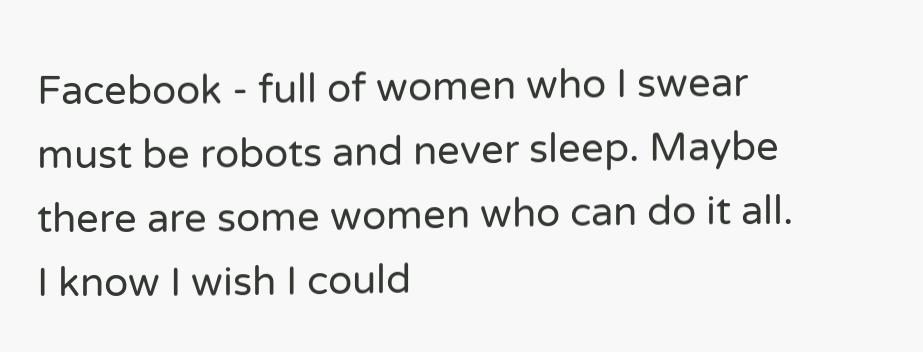Facebook - full of women who I swear must be robots and never sleep. Maybe there are some women who can do it all. I know I wish I could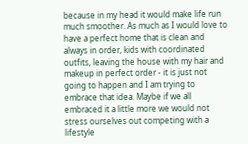because in my head it would make life run much smoother. As much as I would love to have a perfect home that is clean and always in order, kids with coordinated outfits, leaving the house with my hair and makeup in perfect order - it is just not going to happen and I am trying to embrace that idea. Maybe if we all embraced it a little more we would not stress ourselves out competing with a lifestyle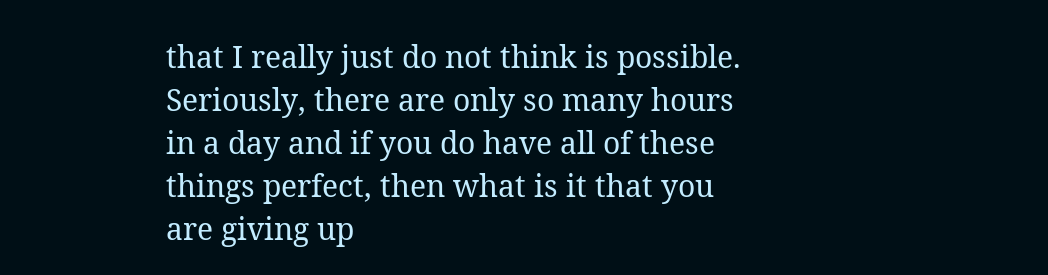that I really just do not think is possible. Seriously, there are only so many hours in a day and if you do have all of these things perfect, then what is it that you are giving up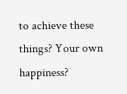to achieve these things? Your own happiness?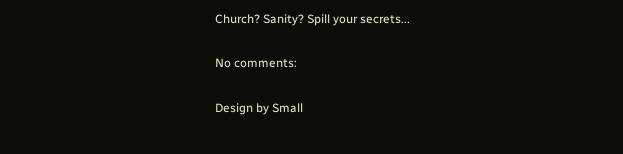Church? Sanity? Spill your secrets...

No comments:

Design by Small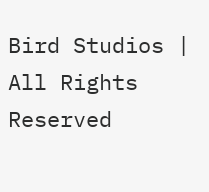Bird Studios | All Rights Reserved